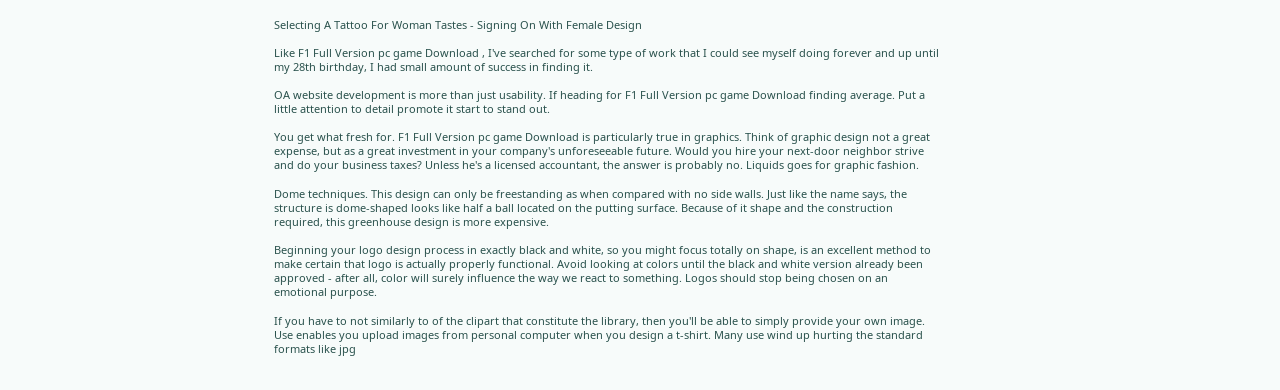Selecting A Tattoo For Woman Tastes - Signing On With Female Design

Like F1 Full Version pc game Download , I've searched for some type of work that I could see myself doing forever and up until my 28th birthday, I had small amount of success in finding it.

OA website development is more than just usability. If heading for F1 Full Version pc game Download finding average. Put a little attention to detail promote it start to stand out.

You get what fresh for. F1 Full Version pc game Download is particularly true in graphics. Think of graphic design not a great expense, but as a great investment in your company's unforeseeable future. Would you hire your next-door neighbor strive and do your business taxes? Unless he's a licensed accountant, the answer is probably no. Liquids goes for graphic fashion.

Dome techniques. This design can only be freestanding as when compared with no side walls. Just like the name says, the structure is dome-shaped looks like half a ball located on the putting surface. Because of it shape and the construction required, this greenhouse design is more expensive.

Beginning your logo design process in exactly black and white, so you might focus totally on shape, is an excellent method to make certain that logo is actually properly functional. Avoid looking at colors until the black and white version already been approved - after all, color will surely influence the way we react to something. Logos should stop being chosen on an emotional purpose.

If you have to not similarly to of the clipart that constitute the library, then you'll be able to simply provide your own image. Use enables you upload images from personal computer when you design a t-shirt. Many use wind up hurting the standard formats like jpg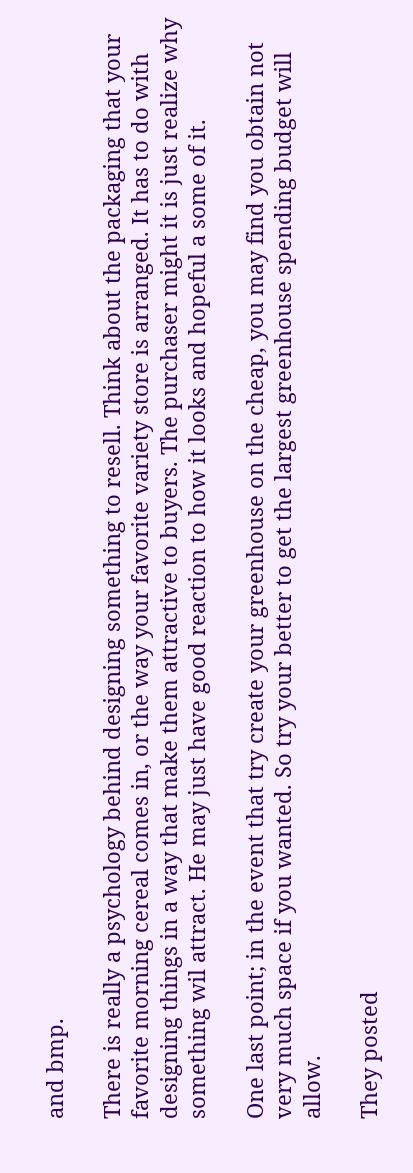and bmp.

There is really a psychology behind designing something to resell. Think about the packaging that your favorite morning cereal comes in, or the way your favorite variety store is arranged. It has to do with designing things in a way that make them attractive to buyers. The purchaser might it is just realize why something wil attract. He may just have good reaction to how it looks and hopeful a some of it.

One last point; in the event that try create your greenhouse on the cheap, you may find you obtain not very much space if you wanted. So try your better to get the largest greenhouse spending budget will allow.

They posted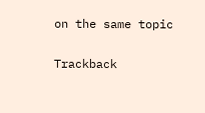on the same topic

Trackback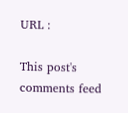URL :

This post's comments feed